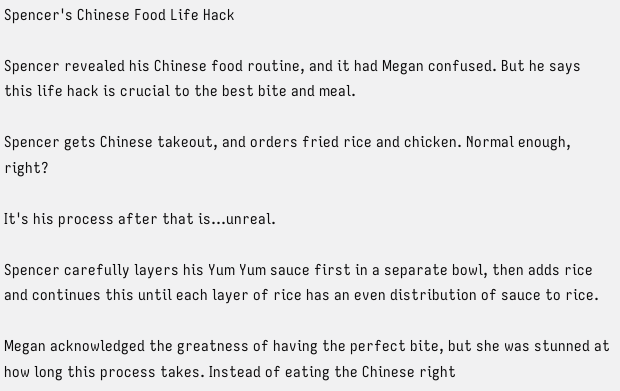Spencer's Chinese Food Life Hack

Spencer revealed his Chinese food routine, and it had Megan confused. But he says this life hack is crucial to the best bite and meal.

Spencer gets Chinese takeout, and orders fried rice and chicken. Normal enough, right?

It's his process after that is...unreal.

Spencer carefully layers his Yum Yum sauce first in a separate bowl, then adds rice and continues this until each layer of rice has an even distribution of sauce to rice.

Megan acknowledged the greatness of having the perfect bite, but she was stunned at how long this process takes. Instead of eating the Chinese right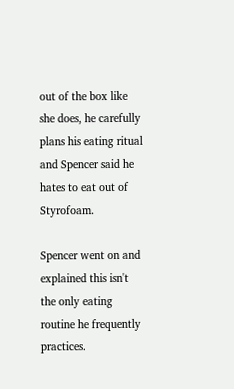out of the box like she does, he carefully plans his eating ritual and Spencer said he hates to eat out of Styrofoam.

Spencer went on and explained this isn't the only eating routine he frequently practices.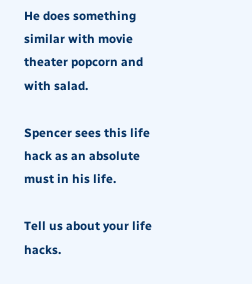He does something similar with movie theater popcorn and with salad.

Spencer sees this life hack as an absolute must in his life.

Tell us about your life hacks.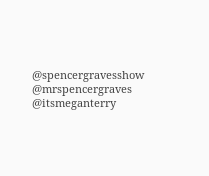@spencergravesshow @mrspencergraves @itsmeganterry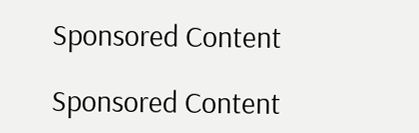Sponsored Content

Sponsored Content